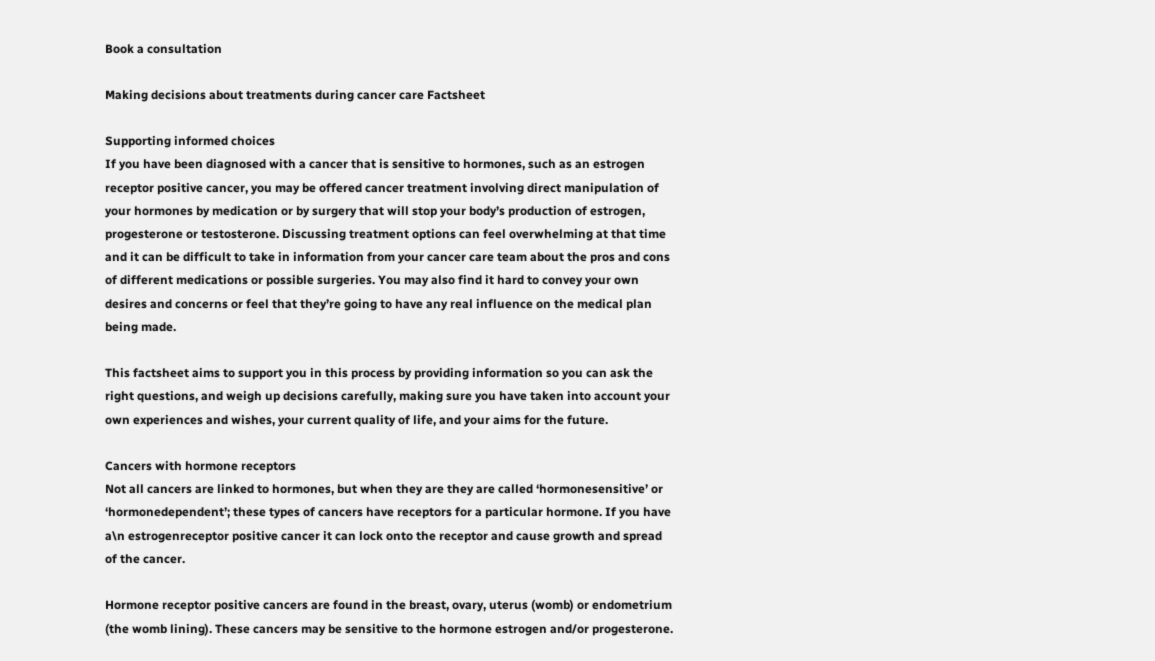Book a consultation

Making decisions about treatments during cancer care Factsheet

Supporting informed choices
If you have been diagnosed with a cancer that is sensitive to hormones, such as an estrogen receptor positive cancer, you may be offered cancer treatment involving direct manipulation of your hormones by medication or by surgery that will stop your body’s production of estrogen, progesterone or testosterone. Discussing treatment options can feel overwhelming at that time and it can be difficult to take in information from your cancer care team about the pros and cons of different medications or possible surgeries. You may also find it hard to convey your own desires and concerns or feel that they’re going to have any real influence on the medical plan being made.

This factsheet aims to support you in this process by providing information so you can ask the right questions, and weigh up decisions carefully, making sure you have taken into account your own experiences and wishes, your current quality of life, and your aims for the future.

Cancers with hormone receptors
Not all cancers are linked to hormones, but when they are they are called ‘hormonesensitive’ or ‘hormonedependent’; these types of cancers have receptors for a particular hormone. If you have a\n estrogenreceptor positive cancer it can lock onto the receptor and cause growth and spread of the cancer.

Hormone receptor positive cancers are found in the breast, ovary, uterus (womb) or endometrium (the womb lining). These cancers may be sensitive to the hormone estrogen and/or progesterone.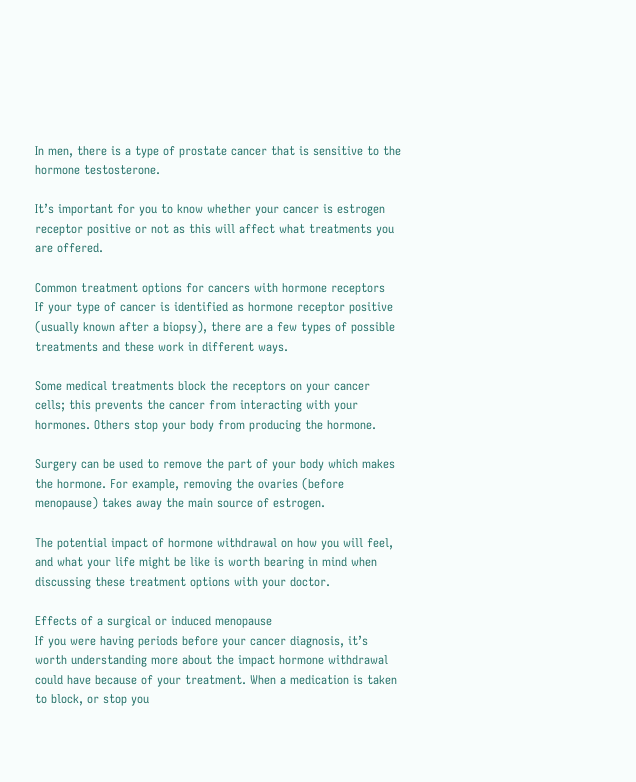In men, there is a type of prostate cancer that is sensitive to the hormone testosterone.

It’s important for you to know whether your cancer is estrogen receptor positive or not as this will affect what treatments you are offered.

Common treatment options for cancers with hormone receptors
If your type of cancer is identified as hormone receptor positive (usually known after a biopsy), there are a few types of possible treatments and these work in different ways.

Some medical treatments block the receptors on your cancer cells; this prevents the cancer from interacting with your hormones. Others stop your body from producing the hormone.

Surgery can be used to remove the part of your body which makes the hormone. For example, removing the ovaries (before menopause) takes away the main source of estrogen.

The potential impact of hormone withdrawal on how you will feel, and what your life might be like is worth bearing in mind when discussing these treatment options with your doctor.

Effects of a surgical or induced menopause
If you were having periods before your cancer diagnosis, it’s worth understanding more about the impact hormone withdrawal could have because of your treatment. When a medication is taken to block, or stop you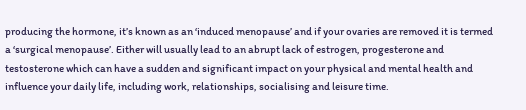producing the hormone, it’s known as an ‘induced menopause’ and if your ovaries are removed it is termed a ‘surgical menopause’. Either will usually lead to an abrupt lack of estrogen, progesterone and testosterone which can have a sudden and significant impact on your physical and mental health and influence your daily life, including work, relationships, socialising and leisure time.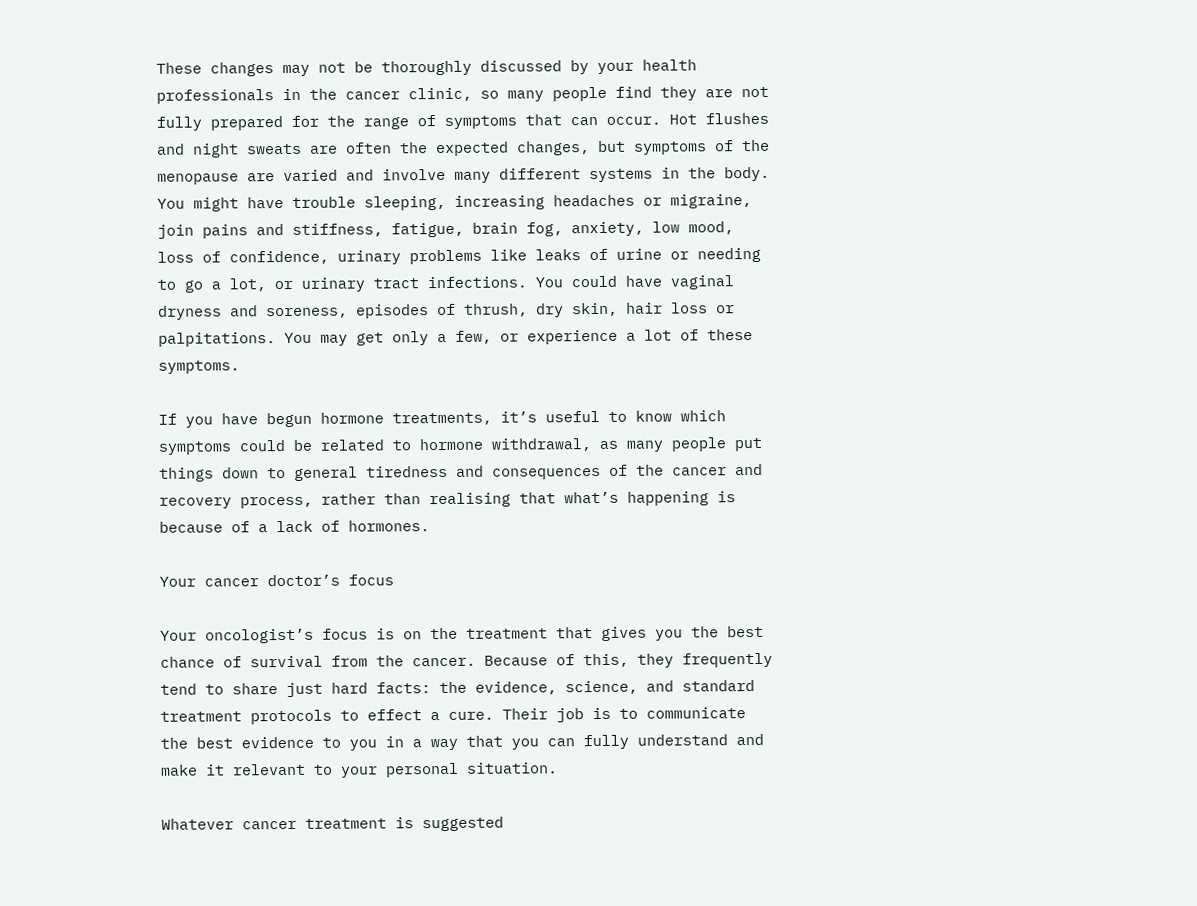These changes may not be thoroughly discussed by your health professionals in the cancer clinic, so many people find they are not fully prepared for the range of symptoms that can occur. Hot flushes and night sweats are often the expected changes, but symptoms of the menopause are varied and involve many different systems in the body. You might have trouble sleeping, increasing headaches or migraine, join pains and stiffness, fatigue, brain fog, anxiety, low mood, loss of confidence, urinary problems like leaks of urine or needing to go a lot, or urinary tract infections. You could have vaginal dryness and soreness, episodes of thrush, dry skin, hair loss or palpitations. You may get only a few, or experience a lot of these symptoms.

If you have begun hormone treatments, it’s useful to know which symptoms could be related to hormone withdrawal, as many people put things down to general tiredness and consequences of the cancer and recovery process, rather than realising that what’s happening is because of a lack of hormones.

Your cancer doctor’s focus

Your oncologist’s focus is on the treatment that gives you the best chance of survival from the cancer. Because of this, they frequently tend to share just hard facts: the evidence, science, and standard treatment protocols to effect a cure. Their job is to communicate the best evidence to you in a way that you can fully understand and make it relevant to your personal situation.

Whatever cancer treatment is suggested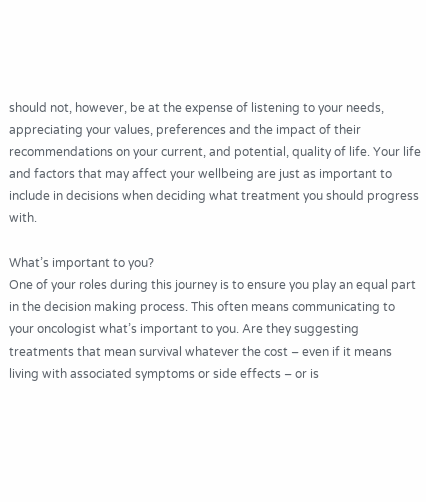should not, however, be at the expense of listening to your needs, appreciating your values, preferences and the impact of their recommendations on your current, and potential, quality of life. Your life and factors that may affect your wellbeing are just as important to include in decisions when deciding what treatment you should progress with.

What’s important to you?
One of your roles during this journey is to ensure you play an equal part in the decision making process. This often means communicating to your oncologist what’s important to you. Are they suggesting treatments that mean survival whatever the cost – even if it means living with associated symptoms or side effects – or is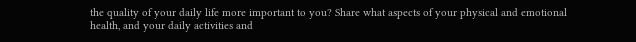the quality of your daily life more important to you? Share what aspects of your physical and emotional health, and your daily activities and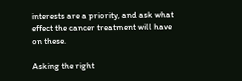interests are a priority, and ask what effect the cancer treatment will have on these.

Asking the right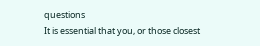questions
It is essential that you, or those closest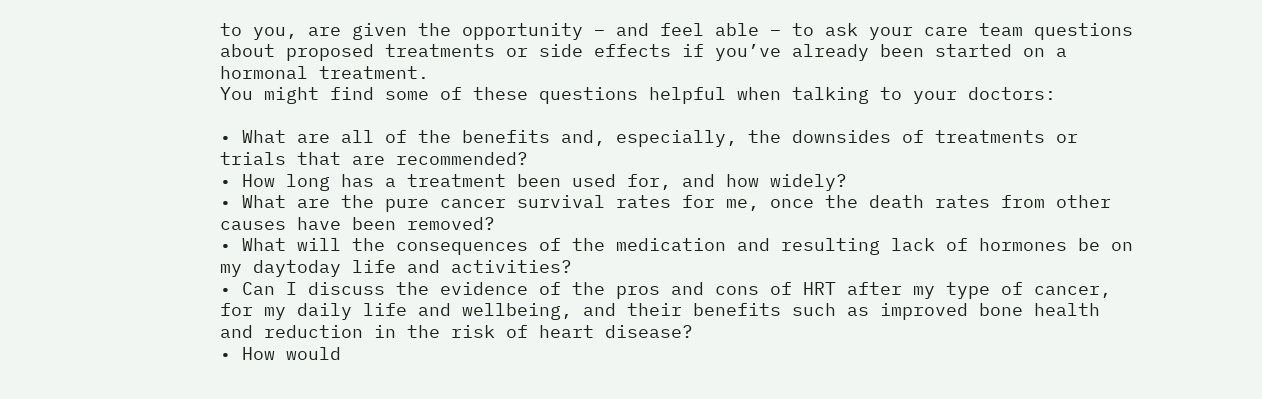to you, are given the opportunity – and feel able – to ask your care team questions about proposed treatments or side effects if you’ve already been started on a hormonal treatment.
You might find some of these questions helpful when talking to your doctors:

• What are all of the benefits and, especially, the downsides of treatments or trials that are recommended?
• How long has a treatment been used for, and how widely?
• What are the pure cancer survival rates for me, once the death rates from other causes have been removed?
• What will the consequences of the medication and resulting lack of hormones be on my daytoday life and activities?
• Can I discuss the evidence of the pros and cons of HRT after my type of cancer, for my daily life and wellbeing, and their benefits such as improved bone health and reduction in the risk of heart disease?
• How would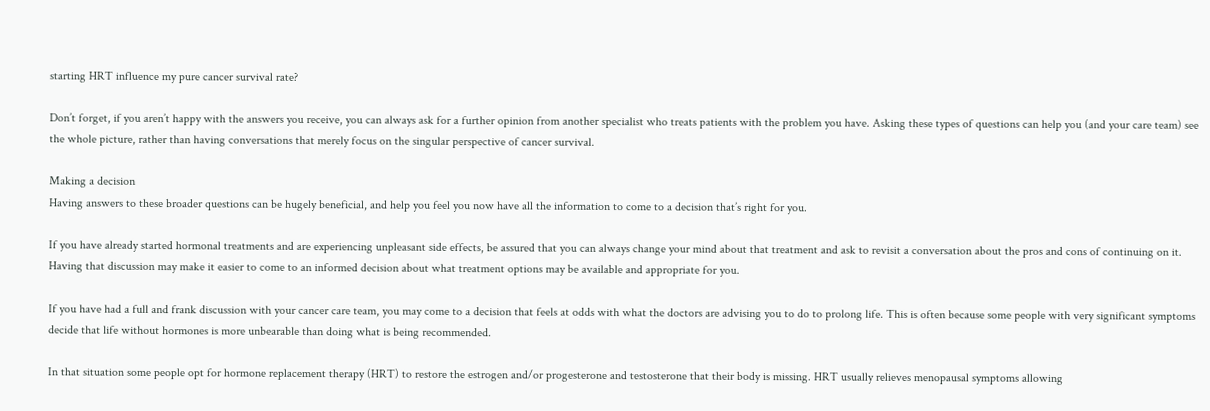starting HRT influence my pure cancer survival rate?

Don’t forget, if you aren’t happy with the answers you receive, you can always ask for a further opinion from another specialist who treats patients with the problem you have. Asking these types of questions can help you (and your care team) see the whole picture, rather than having conversations that merely focus on the singular perspective of cancer survival.

Making a decision
Having answers to these broader questions can be hugely beneficial, and help you feel you now have all the information to come to a decision that’s right for you.

If you have already started hormonal treatments and are experiencing unpleasant side effects, be assured that you can always change your mind about that treatment and ask to revisit a conversation about the pros and cons of continuing on it. Having that discussion may make it easier to come to an informed decision about what treatment options may be available and appropriate for you.

If you have had a full and frank discussion with your cancer care team, you may come to a decision that feels at odds with what the doctors are advising you to do to prolong life. This is often because some people with very significant symptoms decide that life without hormones is more unbearable than doing what is being recommended.

In that situation some people opt for hormone replacement therapy (HRT) to restore the estrogen and/or progesterone and testosterone that their body is missing. HRT usually relieves menopausal symptoms allowing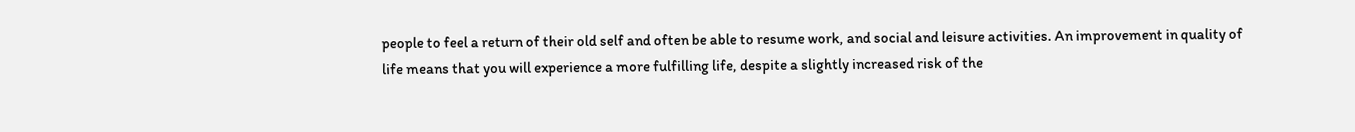people to feel a return of their old self and often be able to resume work, and social and leisure activities. An improvement in quality of life means that you will experience a more fulfilling life, despite a slightly increased risk of the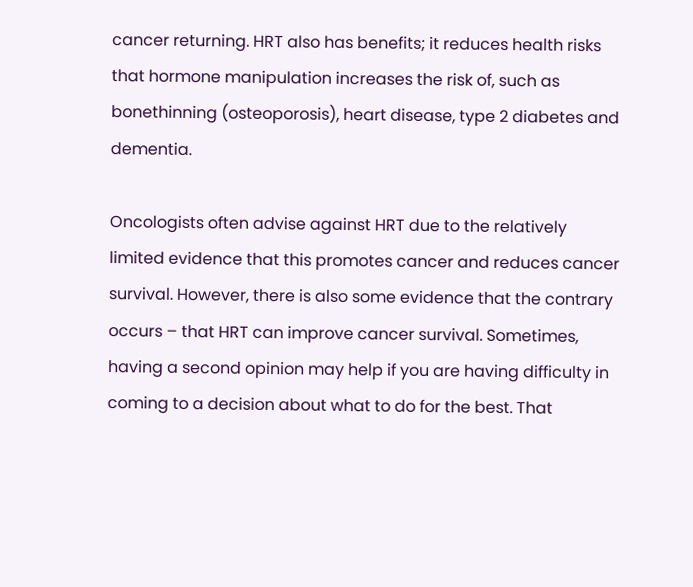cancer returning. HRT also has benefits; it reduces health risks that hormone manipulation increases the risk of, such as bonethinning (osteoporosis), heart disease, type 2 diabetes and dementia.

Oncologists often advise against HRT due to the relatively limited evidence that this promotes cancer and reduces cancer survival. However, there is also some evidence that the contrary occurs – that HRT can improve cancer survival. Sometimes, having a second opinion may help if you are having difficulty in coming to a decision about what to do for the best. That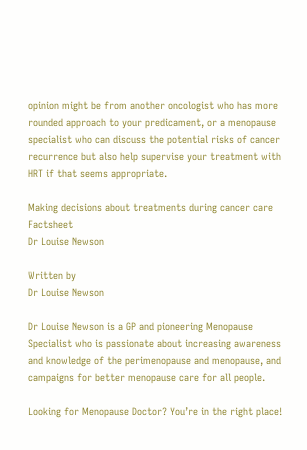opinion might be from another oncologist who has more rounded approach to your predicament, or a menopause specialist who can discuss the potential risks of cancer recurrence but also help supervise your treatment with HRT if that seems appropriate.

Making decisions about treatments during cancer care Factsheet
Dr Louise Newson

Written by
Dr Louise Newson

Dr Louise Newson is a GP and pioneering Menopause Specialist who is passionate about increasing awareness and knowledge of the perimenopause and menopause, and campaigns for better menopause care for all people.

Looking for Menopause Doctor? You’re in the right place!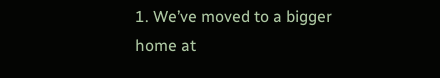1. We’ve moved to a bigger home at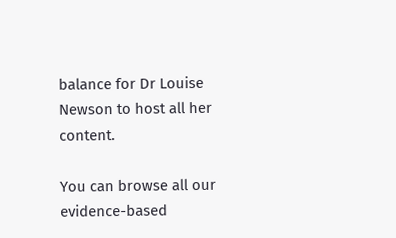balance for Dr Louise Newson to host all her content.

You can browse all our evidence-based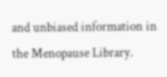and unbiased information in the Menopause Library.